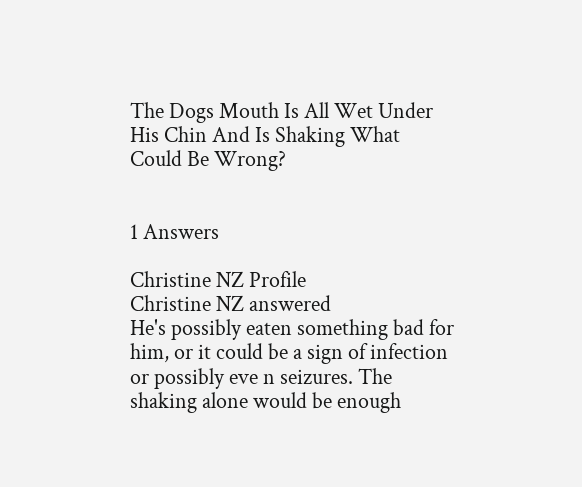The Dogs Mouth Is All Wet Under His Chin And Is Shaking What Could Be Wrong?


1 Answers

Christine NZ Profile
Christine NZ answered
He's possibly eaten something bad for him, or it could be a sign of infection or possibly eve n seizures. The shaking alone would be enough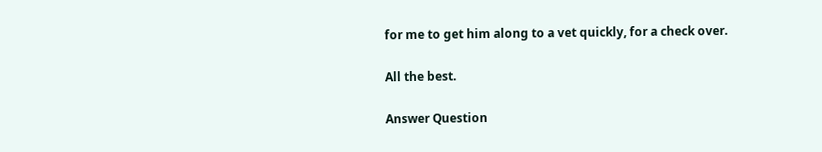for me to get him along to a vet quickly, for a check over.

All the best.

Answer Question